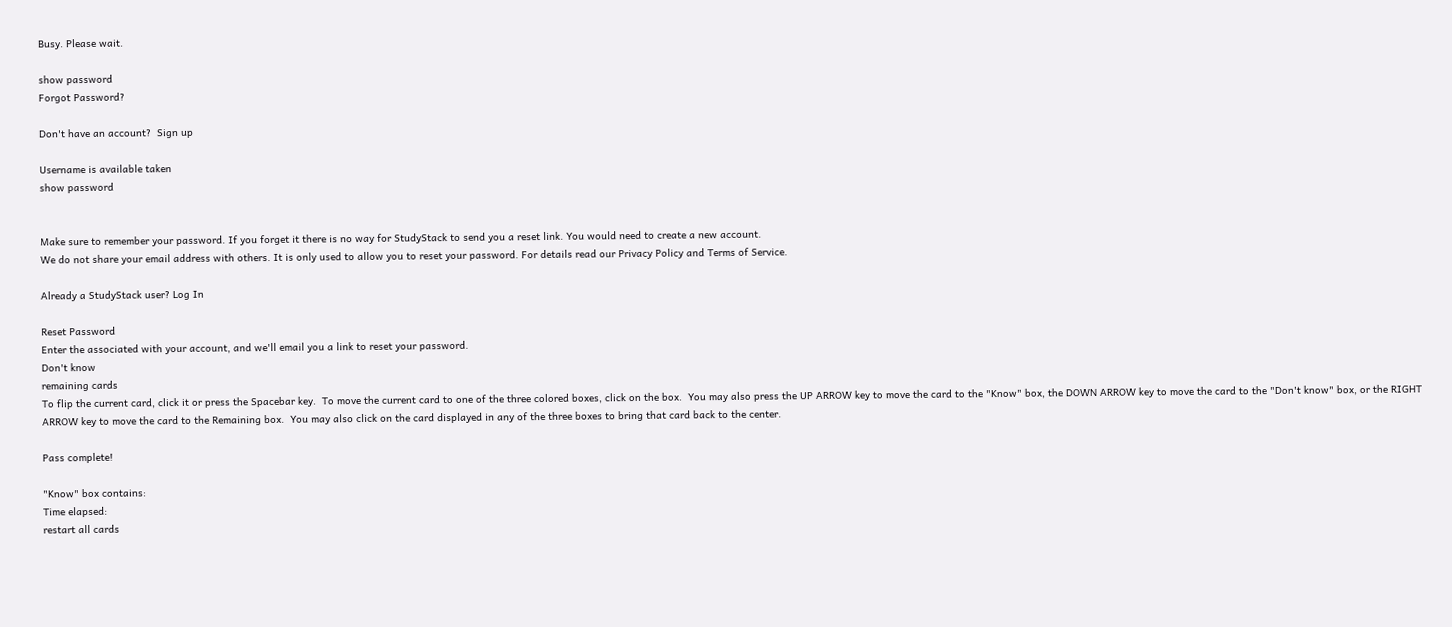Busy. Please wait.

show password
Forgot Password?

Don't have an account?  Sign up

Username is available taken
show password


Make sure to remember your password. If you forget it there is no way for StudyStack to send you a reset link. You would need to create a new account.
We do not share your email address with others. It is only used to allow you to reset your password. For details read our Privacy Policy and Terms of Service.

Already a StudyStack user? Log In

Reset Password
Enter the associated with your account, and we'll email you a link to reset your password.
Don't know
remaining cards
To flip the current card, click it or press the Spacebar key.  To move the current card to one of the three colored boxes, click on the box.  You may also press the UP ARROW key to move the card to the "Know" box, the DOWN ARROW key to move the card to the "Don't know" box, or the RIGHT ARROW key to move the card to the Remaining box.  You may also click on the card displayed in any of the three boxes to bring that card back to the center.

Pass complete!

"Know" box contains:
Time elapsed:
restart all cards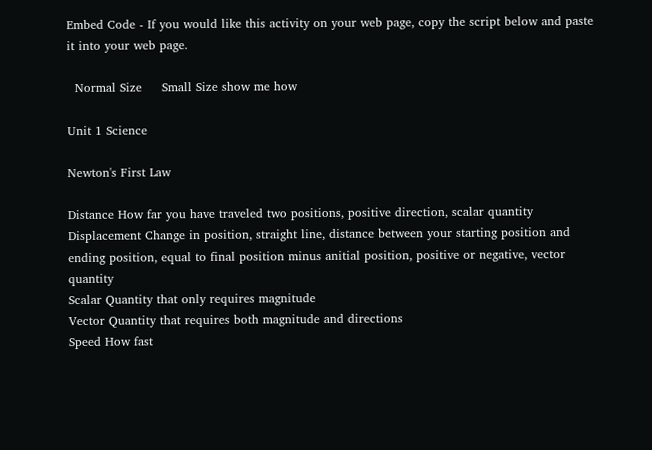Embed Code - If you would like this activity on your web page, copy the script below and paste it into your web page.

  Normal Size     Small Size show me how

Unit 1 Science

Newton's First Law

Distance How far you have traveled two positions, positive direction, scalar quantity
Displacement Change in position, straight line, distance between your starting position and ending position, equal to final position minus anitial position, positive or negative, vector quantity
Scalar Quantity that only requires magnitude
Vector Quantity that requires both magnitude and directions
Speed How fast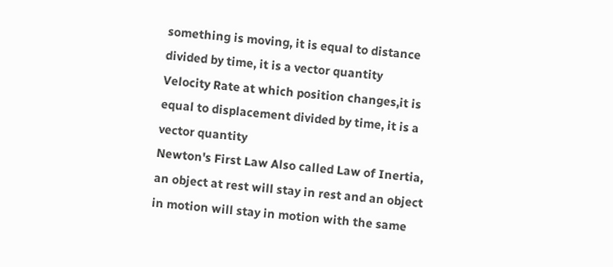something is moving, it is equal to distance divided by time, it is a vector quantity
Velocity Rate at which position changes,it is equal to displacement divided by time, it is a vector quantity
Newton's First Law Also called Law of Inertia, an object at rest will stay in rest and an object in motion will stay in motion with the same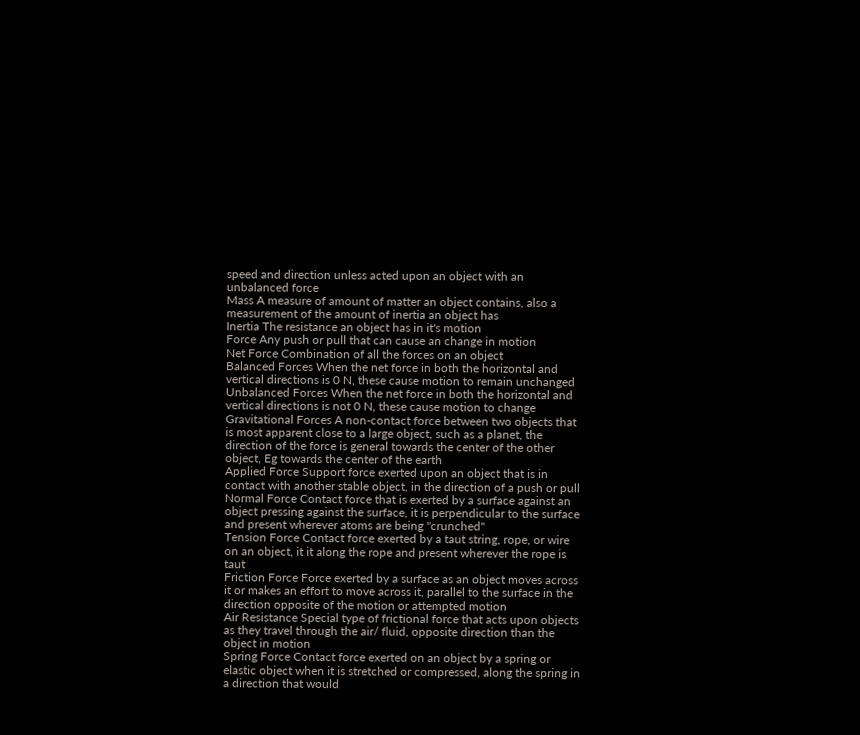speed and direction unless acted upon an object with an unbalanced force
Mass A measure of amount of matter an object contains, also a measurement of the amount of inertia an object has
Inertia The resistance an object has in it's motion
Force Any push or pull that can cause an change in motion
Net Force Combination of all the forces on an object
Balanced Forces When the net force in both the horizontal and vertical directions is 0 N, these cause motion to remain unchanged
Unbalanced Forces When the net force in both the horizontal and vertical directions is not 0 N, these cause motion to change
Gravitational Forces A non-contact force between two objects that is most apparent close to a large object, such as a planet, the direction of the force is general towards the center of the other object, Eg towards the center of the earth
Applied Force Support force exerted upon an object that is in contact with another stable object, in the direction of a push or pull
Normal Force Contact force that is exerted by a surface against an object pressing against the surface, it is perpendicular to the surface and present wherever atoms are being "crunched"
Tension Force Contact force exerted by a taut string, rope, or wire on an object, it it along the rope and present wherever the rope is taut
Friction Force Force exerted by a surface as an object moves across it or makes an effort to move across it, parallel to the surface in the direction opposite of the motion or attempted motion
Air Resistance Special type of frictional force that acts upon objects as they travel through the air/ fluid, opposite direction than the object in motion
Spring Force Contact force exerted on an object by a spring or elastic object when it is stretched or compressed, along the spring in a direction that would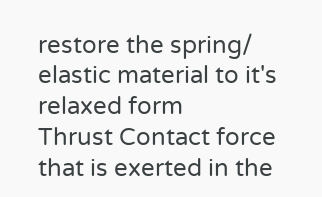restore the spring/ elastic material to it's relaxed form
Thrust Contact force that is exerted in the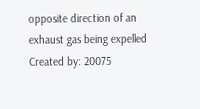opposite direction of an exhaust gas being expelled
Created by: 20075